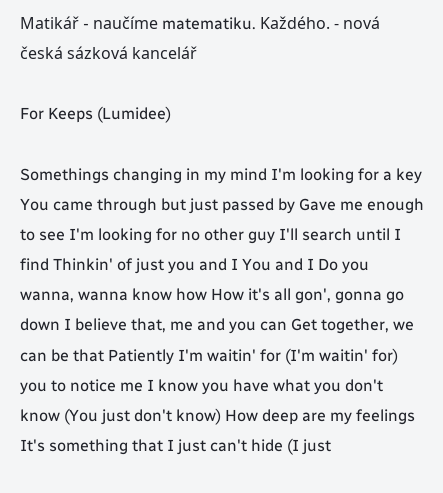Matikář - naučíme matematiku. Každého. - nová česká sázková kancelář

For Keeps (Lumidee)

Somethings changing in my mind I'm looking for a key You came through but just passed by Gave me enough to see I'm looking for no other guy I'll search until I find Thinkin' of just you and I You and I Do you wanna, wanna know how How it's all gon', gonna go down I believe that, me and you can Get together, we can be that Patiently I'm waitin' for (I'm waitin' for) you to notice me I know you have what you don't know (You just don't know) How deep are my feelings It's something that I just can't hide (I just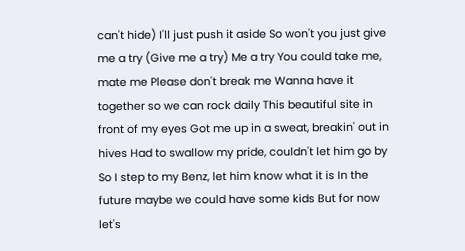can't hide) I'll just push it aside So won't you just give me a try (Give me a try) Me a try You could take me, mate me Please don't break me Wanna have it together so we can rock daily This beautiful site in front of my eyes Got me up in a sweat, breakin' out in hives Had to swallow my pride, couldn't let him go by So I step to my Benz, let him know what it is In the future maybe we could have some kids But for now let's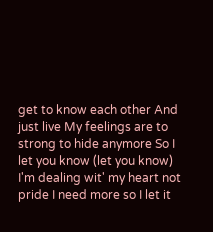get to know each other And just live My feelings are to strong to hide anymore So I let you know (let you know) I'm dealing wit' my heart not pride I need more so I let it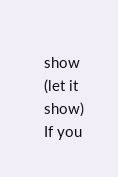show (let it show) If you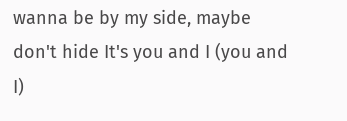wanna be by my side, maybe don't hide It's you and I (you and I)